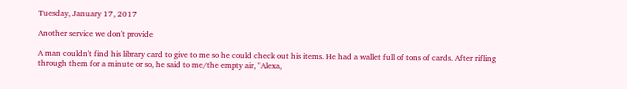Tuesday, January 17, 2017

Another service we don't provide

A man couldn't find his library card to give to me so he could check out his items. He had a wallet full of tons of cards. After rifling through them for a minute or so, he said to me/the empty air, "Alexa,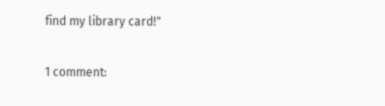find my library card!"

1 comment: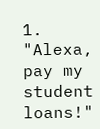1. "Alexa, pay my student loans!"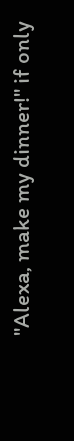"Alexa, make my dinner!" if only